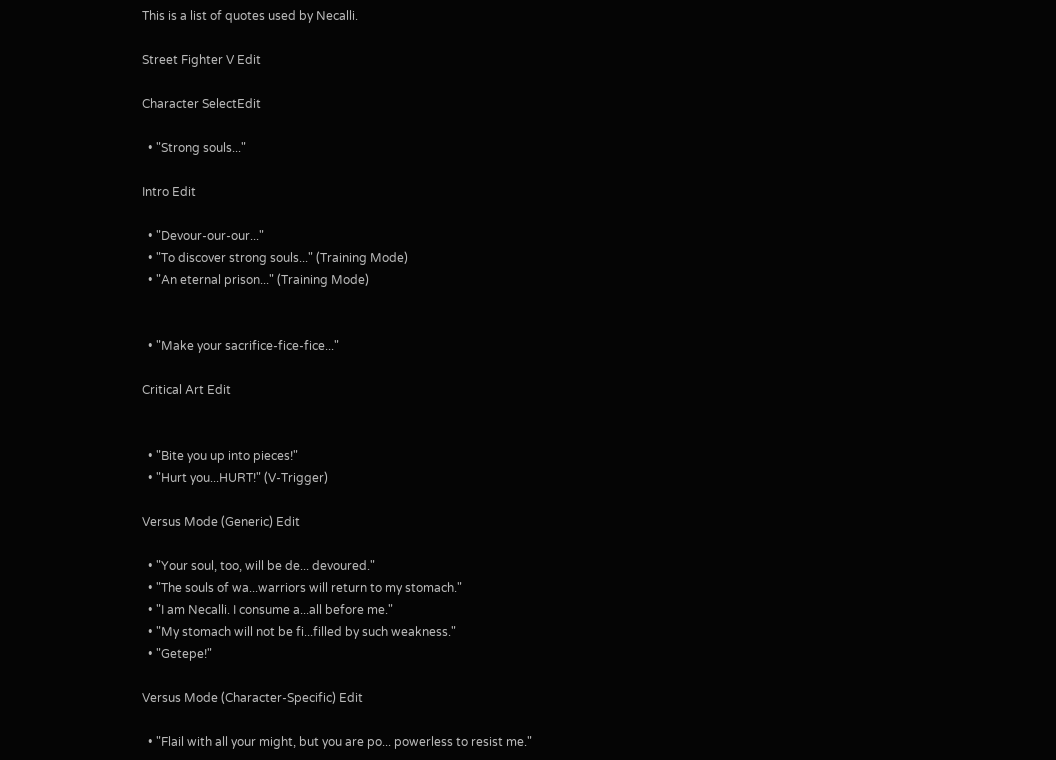This is a list of quotes used by Necalli.

Street Fighter V Edit

Character SelectEdit

  • "Strong souls..."

Intro Edit

  • "Devour-our-our..."
  • "To discover strong souls..." (Training Mode)
  • "An eternal prison..." (Training Mode)


  • "Make your sacrifice-fice-fice..."

Critical Art Edit


  • "Bite you up into pieces!"
  • "Hurt you...HURT!" (V-Trigger)

Versus Mode (Generic) Edit

  • "Your soul, too, will be de... devoured."
  • "The souls of wa...warriors will return to my stomach."
  • "I am Necalli. I consume a...all before me."
  • "My stomach will not be fi...filled by such weakness."
  • "Getepe!"

Versus Mode (Character-Specific) Edit

  • "Flail with all your might, but you are po... powerless to resist me."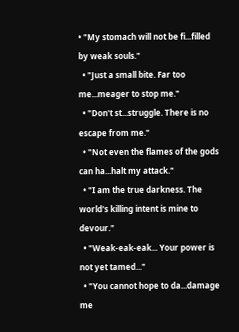• "My stomach will not be fi...filled by weak souls."
  • "Just a small bite. Far too me...meager to stop me."
  • "Don't st...struggle. There is no escape from me."
  • "Not even the flames of the gods can ha...halt my attack."
  • "I am the true darkness. The world's killing intent is mine to devour."
  • "Weak-eak-eak... Your power is not yet tamed..."
  • "You cannot hope to da...damage me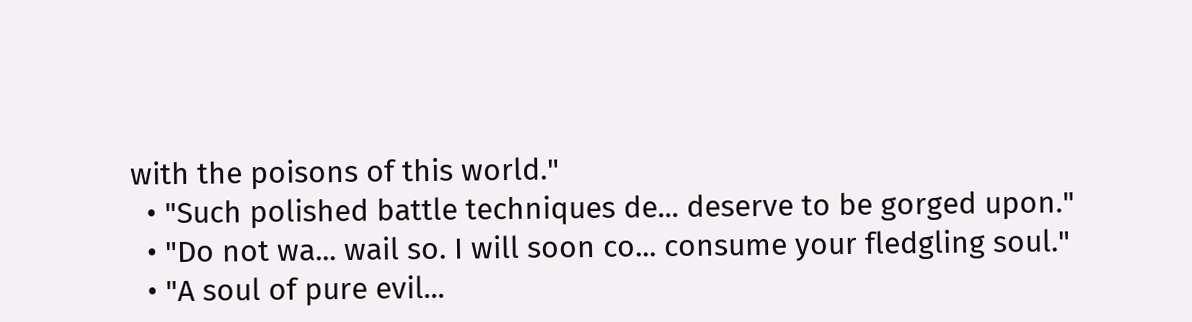with the poisons of this world."
  • "Such polished battle techniques de... deserve to be gorged upon."
  • "Do not wa... wail so. I will soon co... consume your fledgling soul."
  • "A soul of pure evil...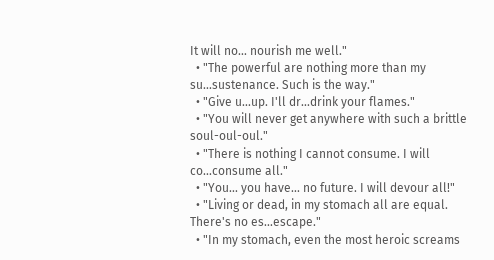It will no... nourish me well."
  • "The powerful are nothing more than my su...sustenance. Such is the way."
  • "Give u...up. I'll dr...drink your flames."
  • "You will never get anywhere with such a brittle soul-oul-oul."
  • "There is nothing I cannot consume. I will co...consume all."
  • "You... you have... no future. I will devour all!"
  • "Living or dead, in my stomach all are equal. There's no es...escape."
  • "In my stomach, even the most heroic screams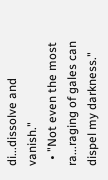di...dissolve and vanish."
  • "Not even the most ra...raging of gales can dispel my darkness."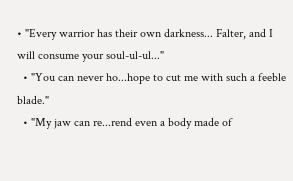• "Every warrior has their own darkness... Falter, and I will consume your soul-ul-ul..."
  • "You can never ho...hope to cut me with such a feeble blade."
  • "My jaw can re...rend even a body made of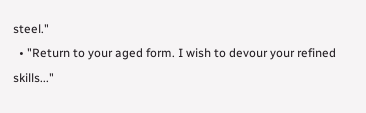steel."
  • "Return to your aged form. I wish to devour your refined skills..."